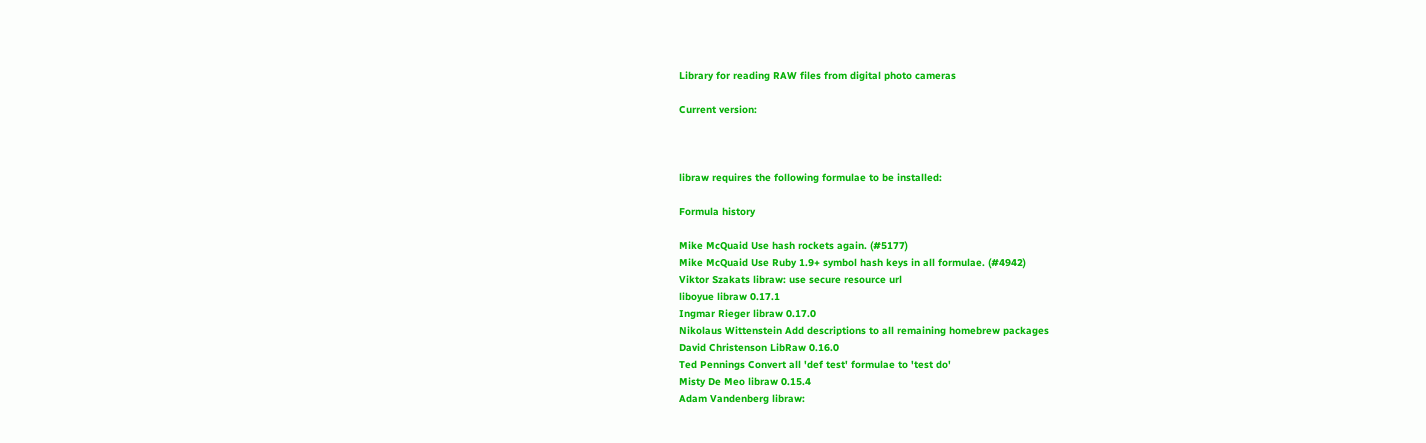Library for reading RAW files from digital photo cameras

Current version:



libraw requires the following formulae to be installed:

Formula history

Mike McQuaid Use hash rockets again. (#5177)
Mike McQuaid Use Ruby 1.9+ symbol hash keys in all formulae. (#4942)
Viktor Szakats libraw: use secure resource url
liboyue libraw 0.17.1
Ingmar Rieger libraw 0.17.0
Nikolaus Wittenstein Add descriptions to all remaining homebrew packages
David Christenson LibRaw 0.16.0
Ted Pennings Convert all 'def test' formulae to 'test do'
Misty De Meo libraw 0.15.4
Adam Vandenberg libraw: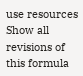use resources
Show all revisions of this formula